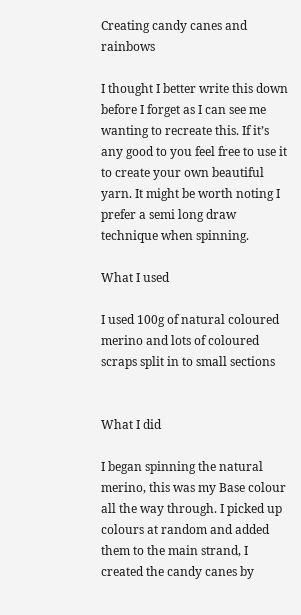Creating candy canes and rainbows

I thought I better write this down before I forget as I can see me wanting to recreate this. If it’s any good to you feel free to use it to create your own beautiful yarn. It might be worth noting I prefer a semi long draw technique when spinning.

What I used

I used 100g of natural coloured merino and lots of coloured scraps split in to small sections


What I did

I began spinning the natural merino, this was my Base colour all the way through. I picked up colours at random and added them to the main strand, I created the candy canes by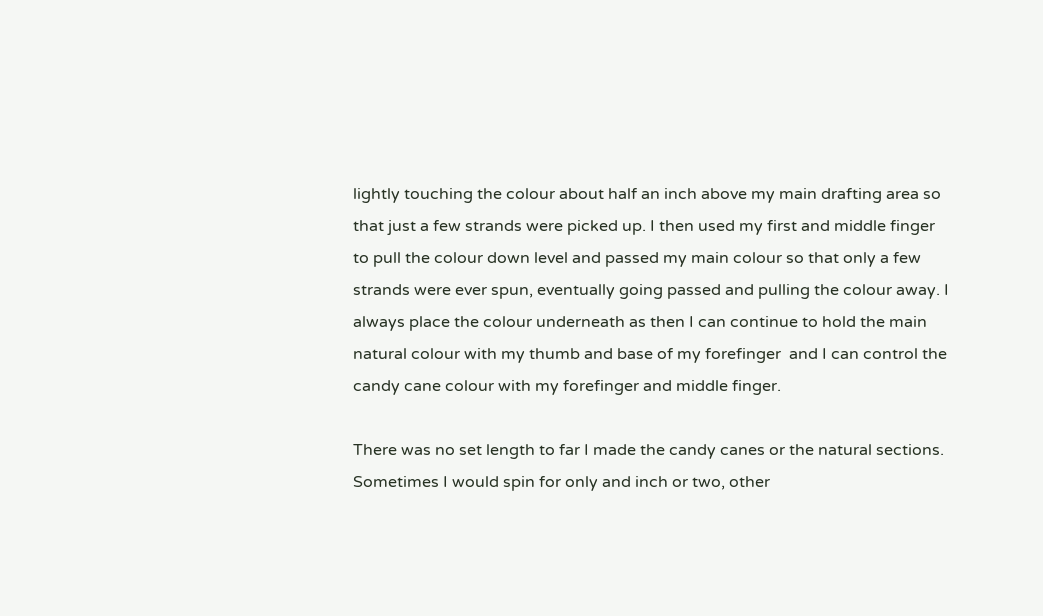lightly touching the colour about half an inch above my main drafting area so that just a few strands were picked up. I then used my first and middle finger to pull the colour down level and passed my main colour so that only a few strands were ever spun, eventually going passed and pulling the colour away. I always place the colour underneath as then I can continue to hold the main natural colour with my thumb and base of my forefinger  and I can control the candy cane colour with my forefinger and middle finger.

There was no set length to far I made the candy canes or the natural sections. Sometimes I would spin for only and inch or two, other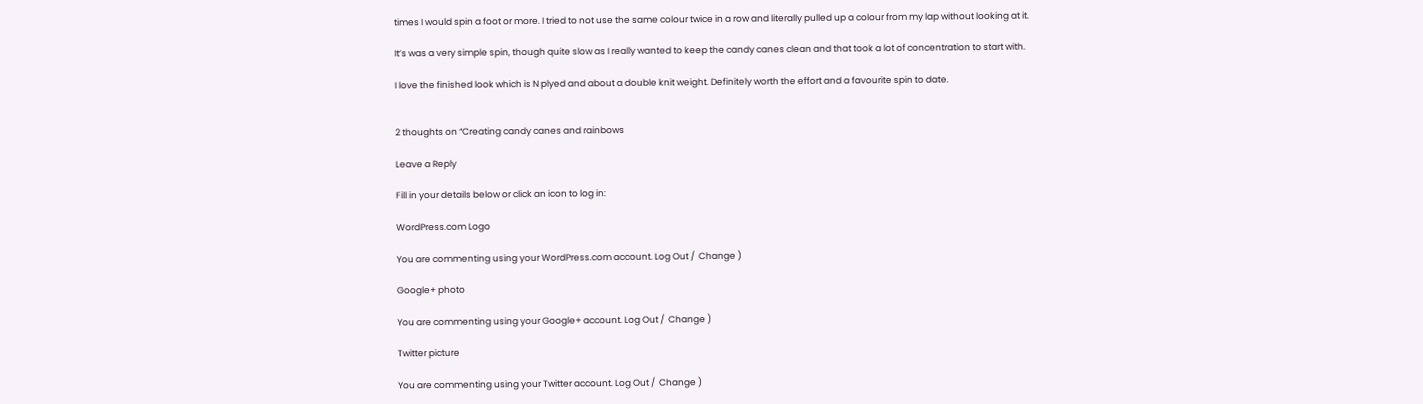times I would spin a foot or more. I tried to not use the same colour twice in a row and literally pulled up a colour from my lap without looking at it.

It’s was a very simple spin, though quite slow as I really wanted to keep the candy canes clean and that took a lot of concentration to start with.

I love the finished look which is N plyed and about a double knit weight. Definitely worth the effort and a favourite spin to date.


2 thoughts on “Creating candy canes and rainbows

Leave a Reply

Fill in your details below or click an icon to log in:

WordPress.com Logo

You are commenting using your WordPress.com account. Log Out /  Change )

Google+ photo

You are commenting using your Google+ account. Log Out /  Change )

Twitter picture

You are commenting using your Twitter account. Log Out /  Change )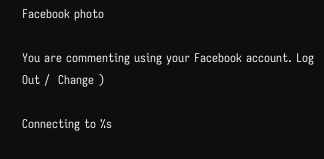Facebook photo

You are commenting using your Facebook account. Log Out /  Change )

Connecting to %s